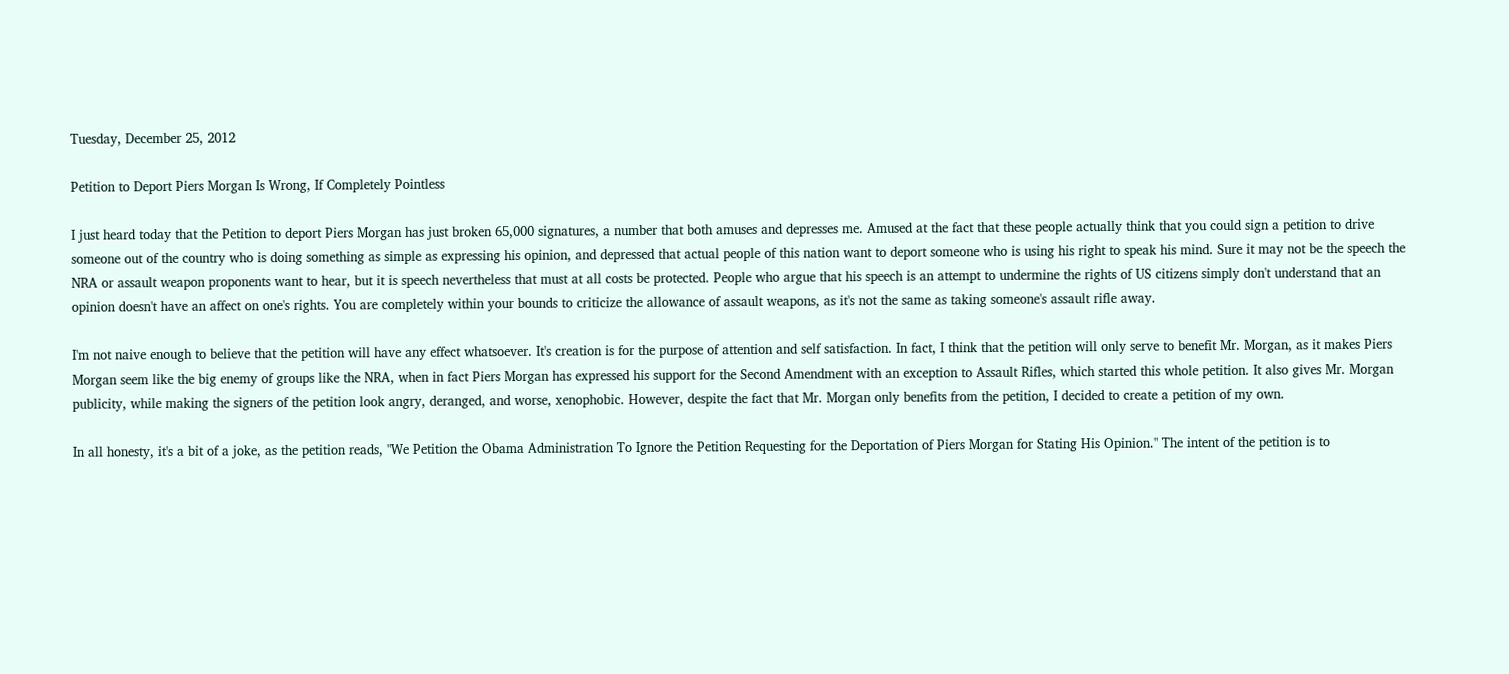Tuesday, December 25, 2012

Petition to Deport Piers Morgan Is Wrong, If Completely Pointless

I just heard today that the Petition to deport Piers Morgan has just broken 65,000 signatures, a number that both amuses and depresses me. Amused at the fact that these people actually think that you could sign a petition to drive someone out of the country who is doing something as simple as expressing his opinion, and depressed that actual people of this nation want to deport someone who is using his right to speak his mind. Sure it may not be the speech the NRA or assault weapon proponents want to hear, but it is speech nevertheless that must at all costs be protected. People who argue that his speech is an attempt to undermine the rights of US citizens simply don't understand that an opinion doesn't have an affect on one's rights. You are completely within your bounds to criticize the allowance of assault weapons, as it's not the same as taking someone's assault rifle away.

I'm not naive enough to believe that the petition will have any effect whatsoever. It's creation is for the purpose of attention and self satisfaction. In fact, I think that the petition will only serve to benefit Mr. Morgan, as it makes Piers Morgan seem like the big enemy of groups like the NRA, when in fact Piers Morgan has expressed his support for the Second Amendment with an exception to Assault Rifles, which started this whole petition. It also gives Mr. Morgan publicity, while making the signers of the petition look angry, deranged, and worse, xenophobic. However, despite the fact that Mr. Morgan only benefits from the petition, I decided to create a petition of my own.

In all honesty, it's a bit of a joke, as the petition reads, "We Petition the Obama Administration To Ignore the Petition Requesting for the Deportation of Piers Morgan for Stating His Opinion." The intent of the petition is to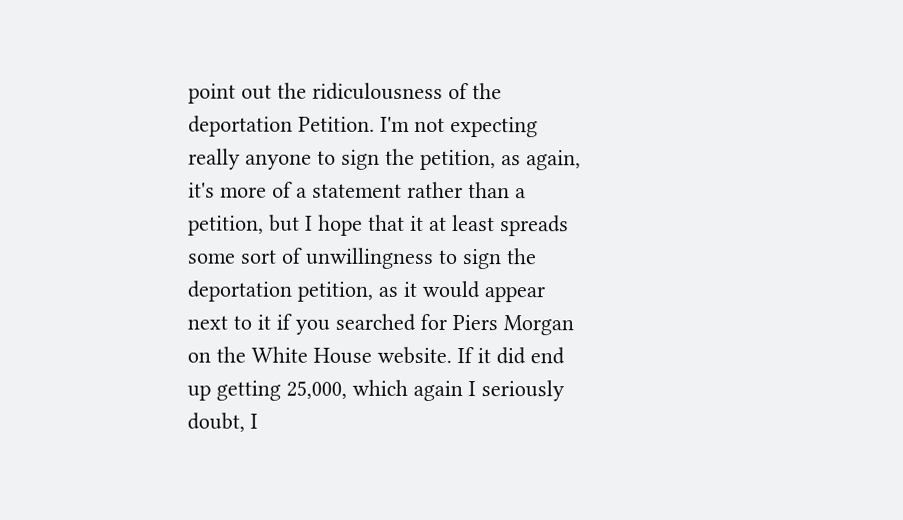point out the ridiculousness of the deportation Petition. I'm not expecting really anyone to sign the petition, as again, it's more of a statement rather than a petition, but I hope that it at least spreads some sort of unwillingness to sign the deportation petition, as it would appear next to it if you searched for Piers Morgan on the White House website. If it did end up getting 25,000, which again I seriously doubt, I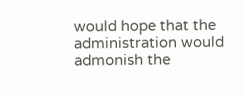would hope that the administration would admonish the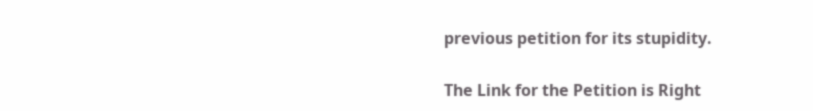previous petition for its stupidity.

The Link for the Petition is Right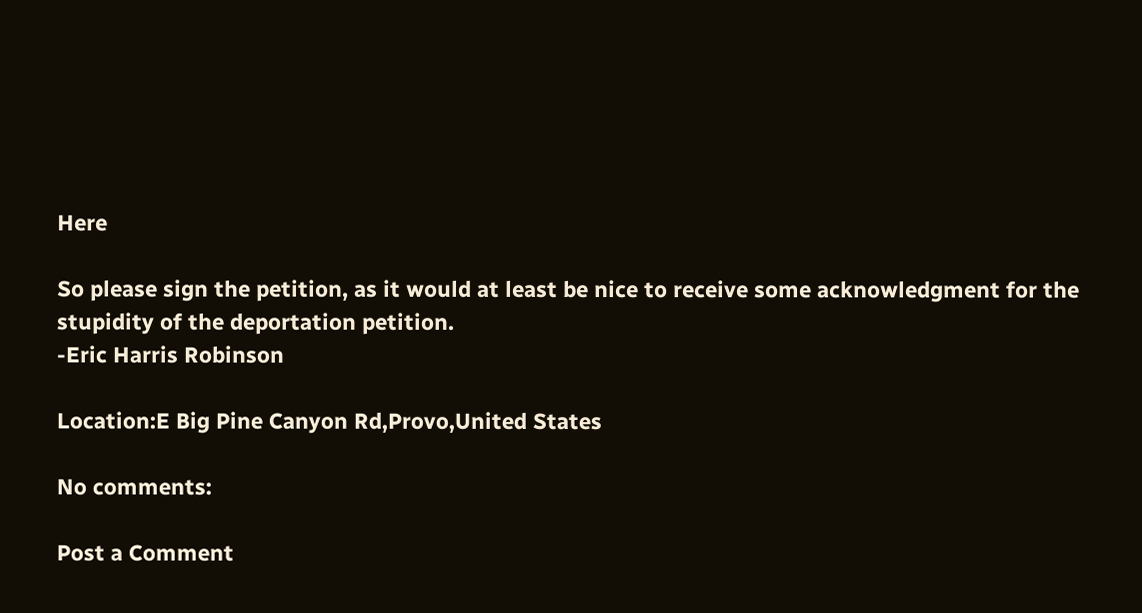Here

So please sign the petition, as it would at least be nice to receive some acknowledgment for the stupidity of the deportation petition.
-Eric Harris Robinson

Location:E Big Pine Canyon Rd,Provo,United States

No comments:

Post a Comment